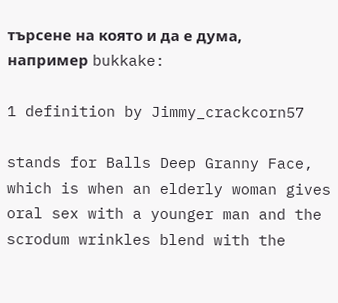търсене на която и да е дума, например bukkake:

1 definition by Jimmy_crackcorn57

stands for Balls Deep Granny Face, which is when an elderly woman gives oral sex with a younger man and the scrodum wrinkles blend with the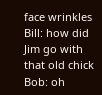face wrinkles
Bill: how did Jim go with that old chick
Bob: oh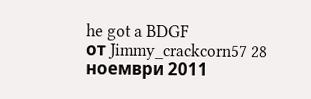he got a BDGF
от Jimmy_crackcorn57 28 ноември 2011